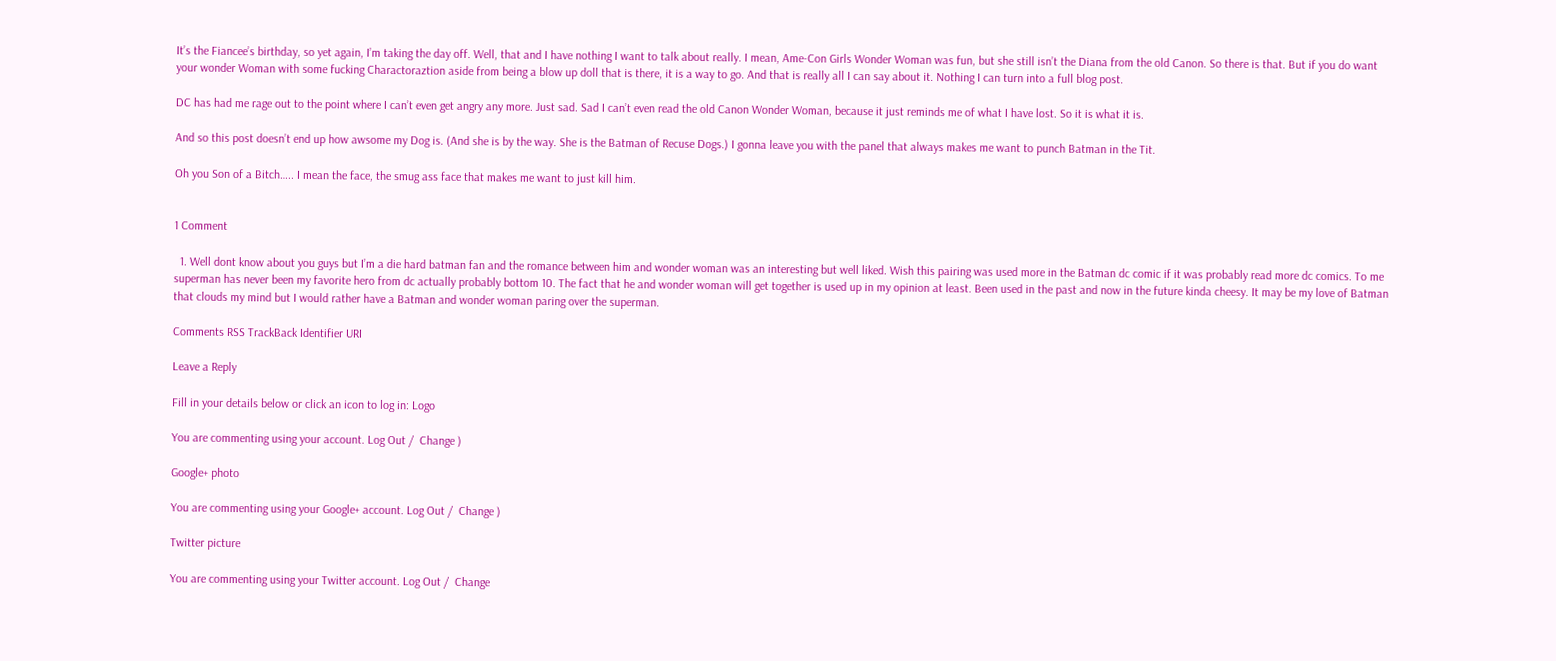It’s the Fiancee’s birthday, so yet again, I’m taking the day off. Well, that and I have nothing I want to talk about really. I mean, Ame-Con Girls Wonder Woman was fun, but she still isn’t the Diana from the old Canon. So there is that. But if you do want your wonder Woman with some fucking Charactoraztion aside from being a blow up doll that is there, it is a way to go. And that is really all I can say about it. Nothing I can turn into a full blog post.

DC has had me rage out to the point where I can’t even get angry any more. Just sad. Sad I can’t even read the old Canon Wonder Woman, because it just reminds me of what I have lost. So it is what it is.

And so this post doesn’t end up how awsome my Dog is. (And she is by the way. She is the Batman of Recuse Dogs.) I gonna leave you with the panel that always makes me want to punch Batman in the Tit.

Oh you Son of a Bitch….. I mean the face, the smug ass face that makes me want to just kill him.


1 Comment

  1. Well dont know about you guys but I’m a die hard batman fan and the romance between him and wonder woman was an interesting but well liked. Wish this pairing was used more in the Batman dc comic if it was probably read more dc comics. To me superman has never been my favorite hero from dc actually probably bottom 10. The fact that he and wonder woman will get together is used up in my opinion at least. Been used in the past and now in the future kinda cheesy. It may be my love of Batman that clouds my mind but I would rather have a Batman and wonder woman paring over the superman.

Comments RSS TrackBack Identifier URI

Leave a Reply

Fill in your details below or click an icon to log in: Logo

You are commenting using your account. Log Out /  Change )

Google+ photo

You are commenting using your Google+ account. Log Out /  Change )

Twitter picture

You are commenting using your Twitter account. Log Out /  Change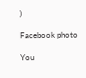)

Facebook photo

You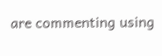are commenting using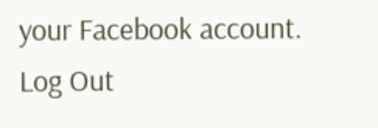your Facebook account. Log Out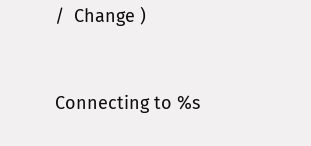/  Change )


Connecting to %s